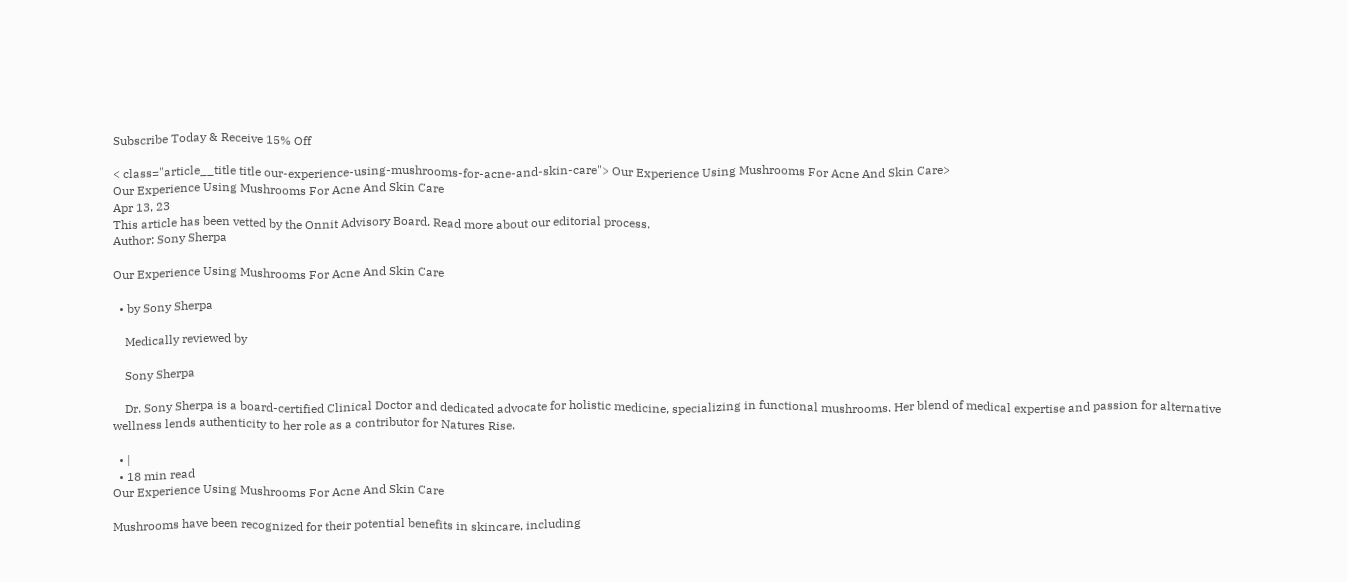Subscribe Today & Receive 15% Off

< class="article__title title our-experience-using-mushrooms-for-acne-and-skin-care"> Our Experience Using Mushrooms For Acne And Skin Care>
Our Experience Using Mushrooms For Acne And Skin Care
Apr 13, 23
This article has been vetted by the Onnit Advisory Board. Read more about our editorial process.
Author: Sony Sherpa

Our Experience Using Mushrooms For Acne And Skin Care

  • by Sony Sherpa

    Medically reviewed by

    Sony Sherpa

    Dr. Sony Sherpa is a board-certified Clinical Doctor and dedicated advocate for holistic medicine, specializing in functional mushrooms. Her blend of medical expertise and passion for alternative wellness lends authenticity to her role as a contributor for Natures Rise.

  • |
  • 18 min read
Our Experience Using Mushrooms For Acne And Skin Care

Mushrooms have been recognized for their potential benefits in skincare, including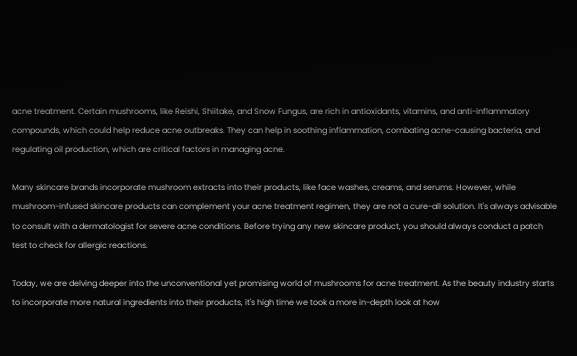acne treatment. Certain mushrooms, like Reishi, Shiitake, and Snow Fungus, are rich in antioxidants, vitamins, and anti-inflammatory compounds, which could help reduce acne outbreaks. They can help in soothing inflammation, combating acne-causing bacteria, and regulating oil production, which are critical factors in managing acne.

Many skincare brands incorporate mushroom extracts into their products, like face washes, creams, and serums. However, while mushroom-infused skincare products can complement your acne treatment regimen, they are not a cure-all solution. It's always advisable to consult with a dermatologist for severe acne conditions. Before trying any new skincare product, you should always conduct a patch test to check for allergic reactions.

Today, we are delving deeper into the unconventional yet promising world of mushrooms for acne treatment. As the beauty industry starts to incorporate more natural ingredients into their products, it's high time we took a more in-depth look at how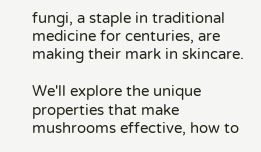fungi, a staple in traditional medicine for centuries, are making their mark in skincare.

We'll explore the unique properties that make mushrooms effective, how to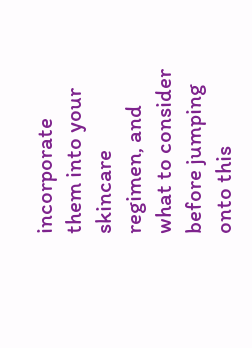incorporate them into your skincare regimen, and what to consider before jumping onto this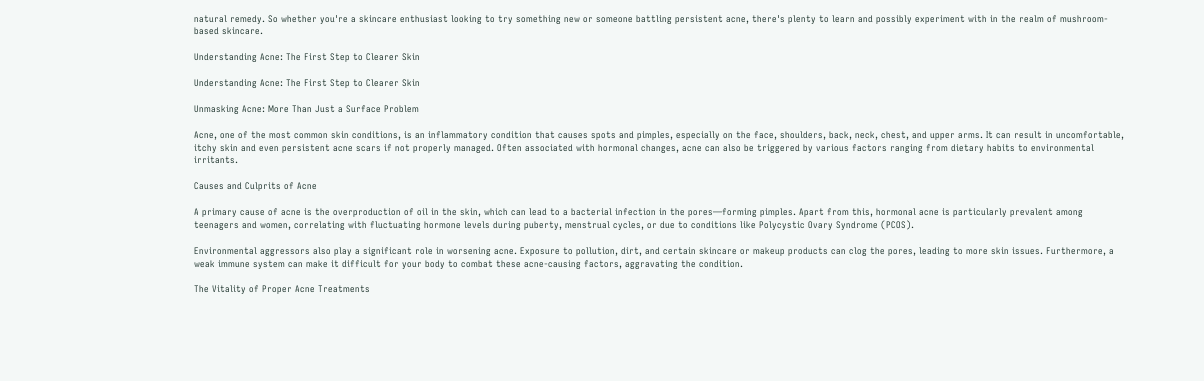natural remedy. So whether you're a skincare enthusiast looking to try something new or someone battling persistent acne, there's plenty to learn and possibly experiment with in the realm of mushroom-based skincare.

Understanding Acne: The First Step to Clearer Skin

Understanding Acne: The First Step to Clearer Skin

Unmasking Acne: More Than Just a Surface Problem

Acne, one of the most common skin conditions, is an inflammatory condition that causes spots and pimples, especially on the face, shoulders, back, neck, chest, and upper arms. It can result in uncomfortable, itchy skin and even persistent acne scars if not properly managed. Often associated with hormonal changes, acne can also be triggered by various factors ranging from dietary habits to environmental irritants.

Causes and Culprits of Acne

A primary cause of acne is the overproduction of oil in the skin, which can lead to a bacterial infection in the pores—forming pimples. Apart from this, hormonal acne is particularly prevalent among teenagers and women, correlating with fluctuating hormone levels during puberty, menstrual cycles, or due to conditions like Polycystic Ovary Syndrome (PCOS).

Environmental aggressors also play a significant role in worsening acne. Exposure to pollution, dirt, and certain skincare or makeup products can clog the pores, leading to more skin issues. Furthermore, a weak immune system can make it difficult for your body to combat these acne-causing factors, aggravating the condition.

The Vitality of Proper Acne Treatments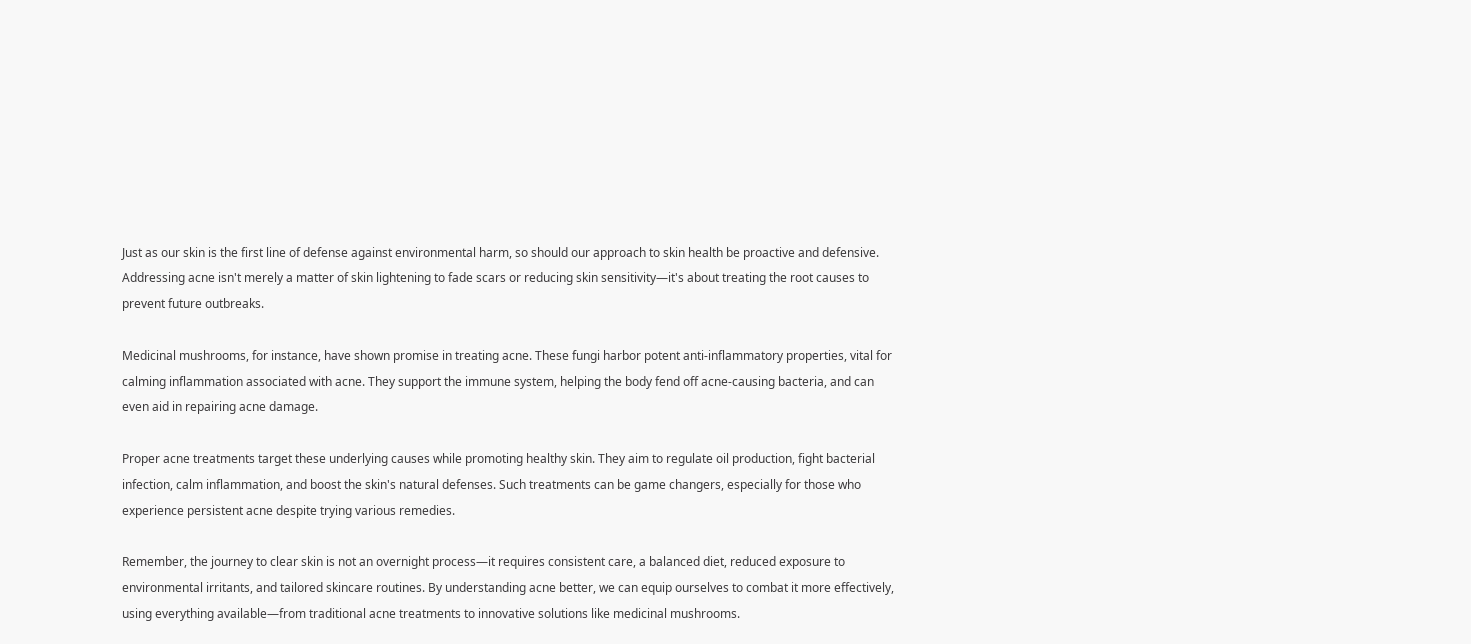Just as our skin is the first line of defense against environmental harm, so should our approach to skin health be proactive and defensive. Addressing acne isn't merely a matter of skin lightening to fade scars or reducing skin sensitivity—it's about treating the root causes to prevent future outbreaks.

Medicinal mushrooms, for instance, have shown promise in treating acne. These fungi harbor potent anti-inflammatory properties, vital for calming inflammation associated with acne. They support the immune system, helping the body fend off acne-causing bacteria, and can even aid in repairing acne damage.

Proper acne treatments target these underlying causes while promoting healthy skin. They aim to regulate oil production, fight bacterial infection, calm inflammation, and boost the skin's natural defenses. Such treatments can be game changers, especially for those who experience persistent acne despite trying various remedies.

Remember, the journey to clear skin is not an overnight process—it requires consistent care, a balanced diet, reduced exposure to environmental irritants, and tailored skincare routines. By understanding acne better, we can equip ourselves to combat it more effectively, using everything available—from traditional acne treatments to innovative solutions like medicinal mushrooms.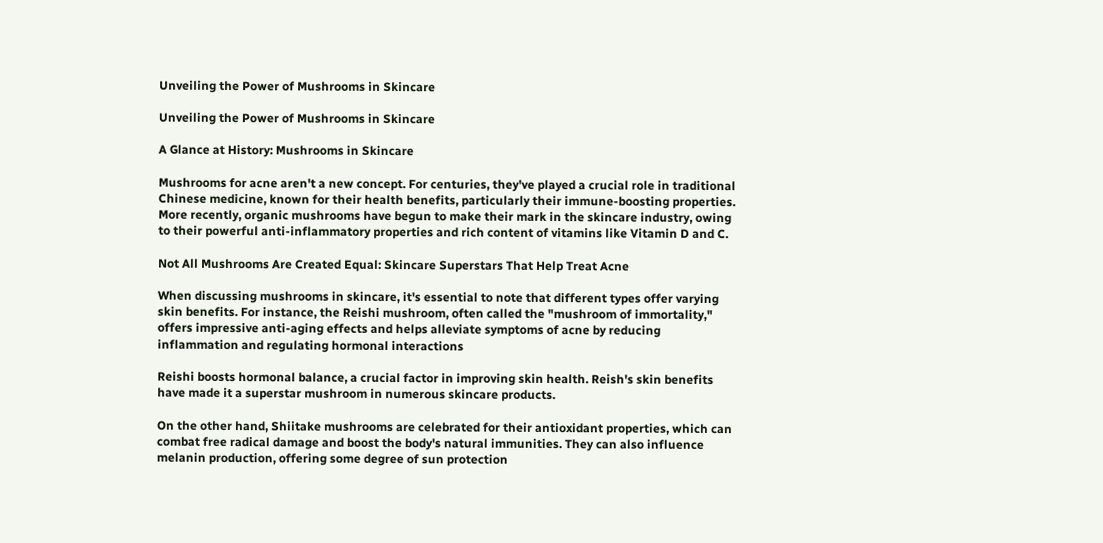Unveiling the Power of Mushrooms in Skincare

Unveiling the Power of Mushrooms in Skincare

A Glance at History: Mushrooms in Skincare

Mushrooms for acne aren't a new concept. For centuries, they've played a crucial role in traditional Chinese medicine, known for their health benefits, particularly their immune-boosting properties. More recently, organic mushrooms have begun to make their mark in the skincare industry, owing to their powerful anti-inflammatory properties and rich content of vitamins like Vitamin D and C.

Not All Mushrooms Are Created Equal: Skincare Superstars That Help Treat Acne

When discussing mushrooms in skincare, it's essential to note that different types offer varying skin benefits. For instance, the Reishi mushroom, often called the "mushroom of immortality," offers impressive anti-aging effects and helps alleviate symptoms of acne by reducing inflammation and regulating hormonal interactions

Reishi boosts hormonal balance, a crucial factor in improving skin health. Reish's skin benefits have made it a superstar mushroom in numerous skincare products.

On the other hand, Shiitake mushrooms are celebrated for their antioxidant properties, which can combat free radical damage and boost the body's natural immunities. They can also influence melanin production, offering some degree of sun protection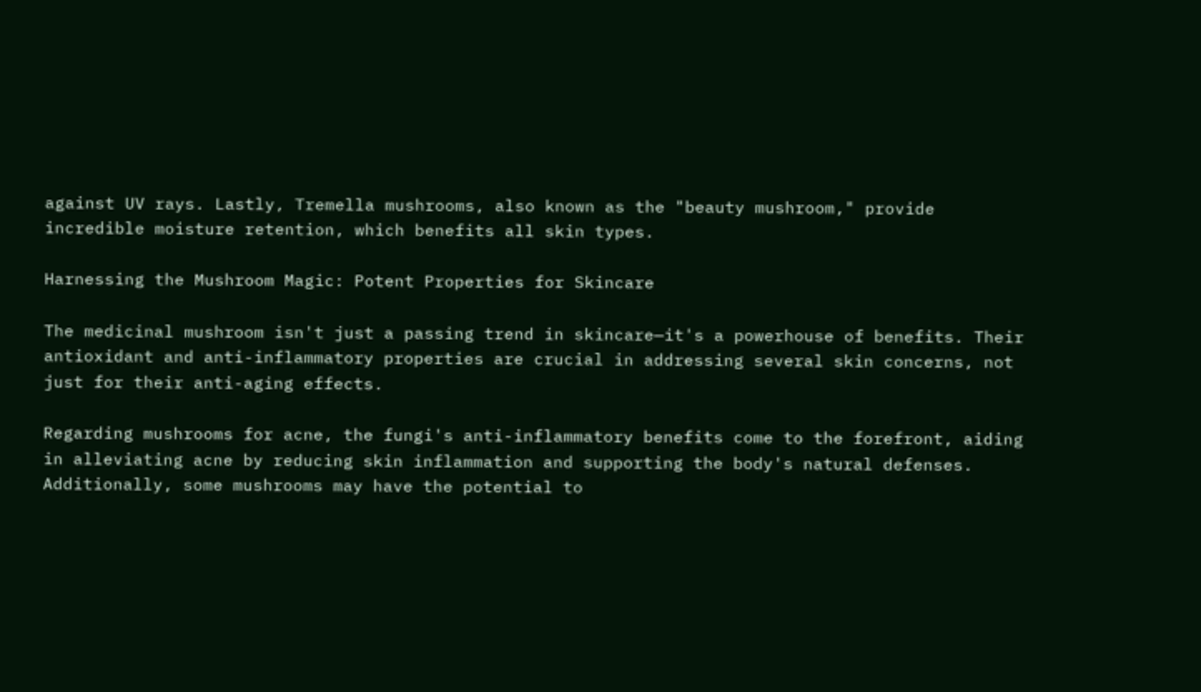against UV rays. Lastly, Tremella mushrooms, also known as the "beauty mushroom," provide incredible moisture retention, which benefits all skin types.

Harnessing the Mushroom Magic: Potent Properties for Skincare

The medicinal mushroom isn't just a passing trend in skincare—it's a powerhouse of benefits. Their antioxidant and anti-inflammatory properties are crucial in addressing several skin concerns, not just for their anti-aging effects.

Regarding mushrooms for acne, the fungi's anti-inflammatory benefits come to the forefront, aiding in alleviating acne by reducing skin inflammation and supporting the body's natural defenses. Additionally, some mushrooms may have the potential to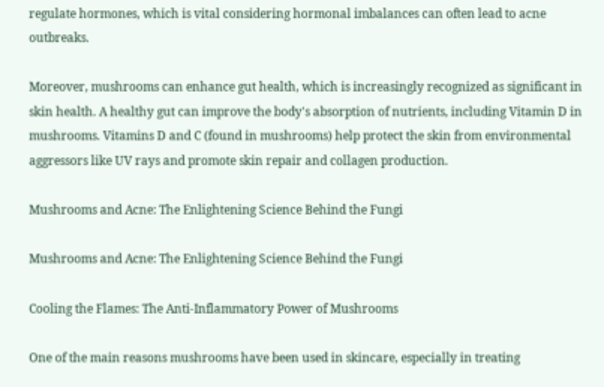regulate hormones, which is vital considering hormonal imbalances can often lead to acne outbreaks.

Moreover, mushrooms can enhance gut health, which is increasingly recognized as significant in skin health. A healthy gut can improve the body's absorption of nutrients, including Vitamin D in mushrooms. Vitamins D and C (found in mushrooms) help protect the skin from environmental aggressors like UV rays and promote skin repair and collagen production.

Mushrooms and Acne: The Enlightening Science Behind the Fungi

Mushrooms and Acne: The Enlightening Science Behind the Fungi

Cooling the Flames: The Anti-Inflammatory Power of Mushrooms

One of the main reasons mushrooms have been used in skincare, especially in treating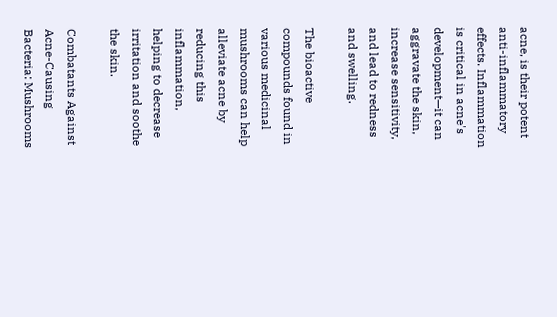acne, is their potent anti-inflammatory effects. Inflammation is critical in acne's development—it can aggravate the skin, increase sensitivity, and lead to redness and swelling.

The bioactive compounds found in various medicinal mushrooms can help alleviate acne by reducing this inflammation, helping to decrease irritation and soothe the skin.

Combatants Against Acne-Causing Bacteria: Mushrooms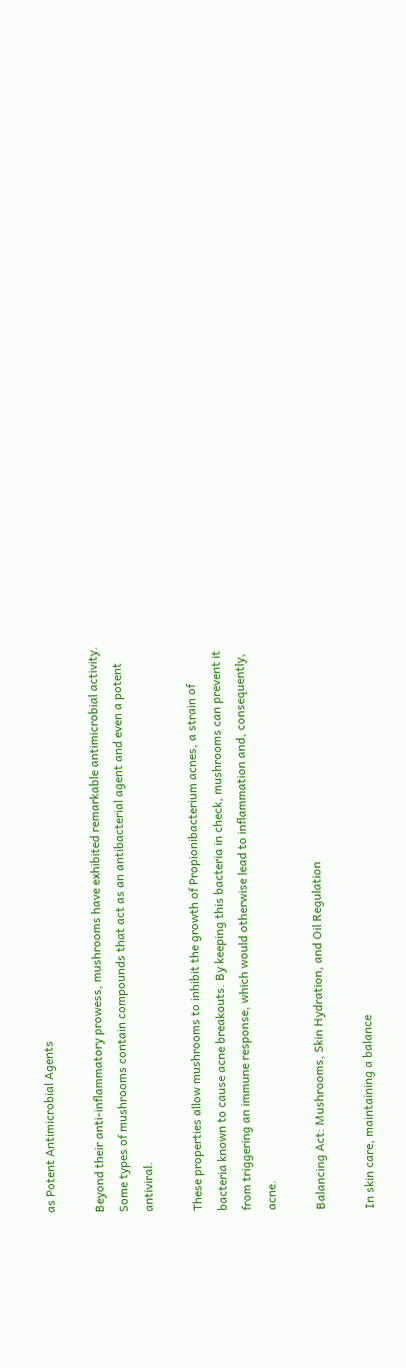as Potent Antimicrobial Agents

Beyond their anti-inflammatory prowess, mushrooms have exhibited remarkable antimicrobial activity. Some types of mushrooms contain compounds that act as an antibacterial agent and even a potent antiviral.

These properties allow mushrooms to inhibit the growth of Propionibacterium acnes, a strain of bacteria known to cause acne breakouts. By keeping this bacteria in check, mushrooms can prevent it from triggering an immune response, which would otherwise lead to inflammation and, consequently, acne.

Balancing Act: Mushrooms, Skin Hydration, and Oil Regulation

In skin care, maintaining a balance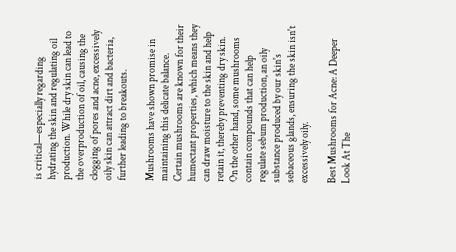is critical—especially regarding hydrating the skin and regulating oil production. While dry skin can lead to the overproduction of oil, causing the clogging of pores and acne, excessively oily skin can attract dirt and bacteria, further leading to breakouts.

Mushrooms have shown promise in maintaining this delicate balance. Certain mushrooms are known for their humectant properties, which means they can draw moisture to the skin and help retain it, thereby preventing dry skin. On the other hand, some mushrooms contain compounds that can help regulate sebum production, an oily substance produced by our skin's sebaceous glands, ensuring the skin isn't excessively oily.

Best Mushrooms for Acne: A Deeper Look At The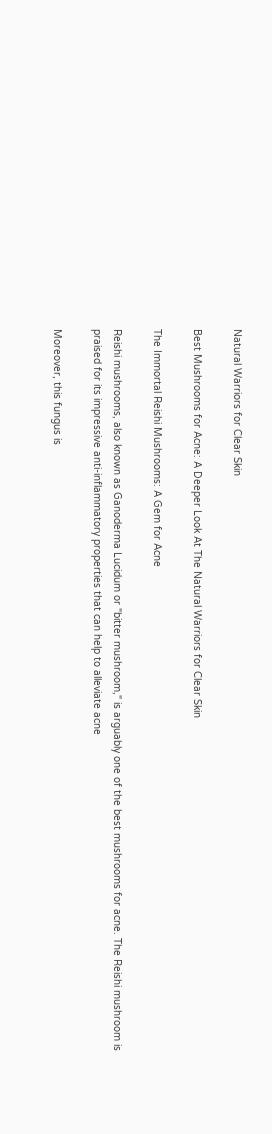Natural Warriors for Clear Skin

Best Mushrooms for Acne: A Deeper Look At The Natural Warriors for Clear Skin

The Immortal Reishi Mushrooms: A Gem for Acne

Reishi mushrooms, also known as Ganoderma Lucidum or "bitter mushroom," is arguably one of the best mushrooms for acne. The Reishi mushroom is praised for its impressive anti-inflammatory properties that can help to alleviate acne

Moreover, this fungus is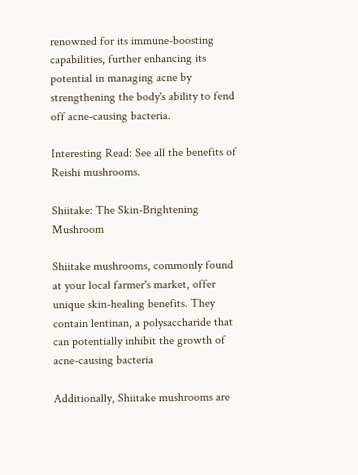renowned for its immune-boosting capabilities, further enhancing its potential in managing acne by strengthening the body's ability to fend off acne-causing bacteria.

Interesting Read: See all the benefits of Reishi mushrooms.

Shiitake: The Skin-Brightening Mushroom

Shiitake mushrooms, commonly found at your local farmer's market, offer unique skin-healing benefits. They contain lentinan, a polysaccharide that can potentially inhibit the growth of acne-causing bacteria

Additionally, Shiitake mushrooms are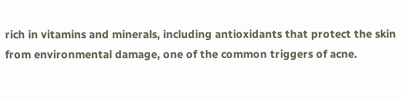rich in vitamins and minerals, including antioxidants that protect the skin from environmental damage, one of the common triggers of acne.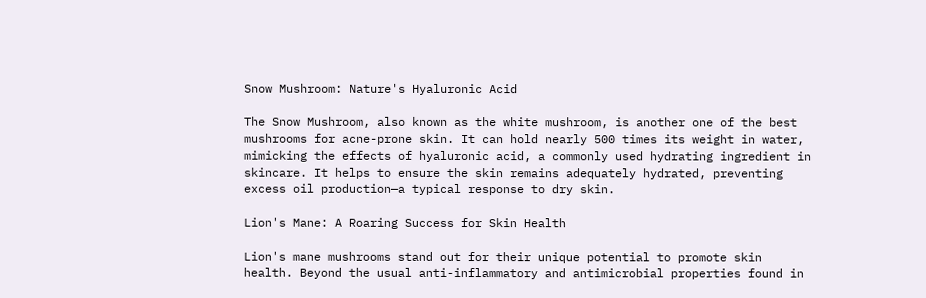Snow Mushroom: Nature's Hyaluronic Acid

The Snow Mushroom, also known as the white mushroom, is another one of the best mushrooms for acne-prone skin. It can hold nearly 500 times its weight in water, mimicking the effects of hyaluronic acid, a commonly used hydrating ingredient in skincare. It helps to ensure the skin remains adequately hydrated, preventing excess oil production—a typical response to dry skin.

Lion's Mane: A Roaring Success for Skin Health

Lion's mane mushrooms stand out for their unique potential to promote skin health. Beyond the usual anti-inflammatory and antimicrobial properties found in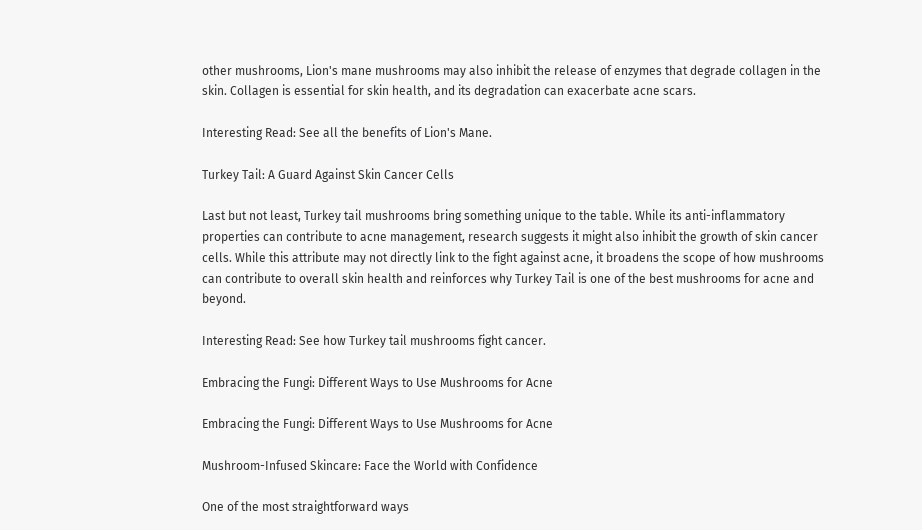other mushrooms, Lion's mane mushrooms may also inhibit the release of enzymes that degrade collagen in the skin. Collagen is essential for skin health, and its degradation can exacerbate acne scars.

Interesting Read: See all the benefits of Lion's Mane.

Turkey Tail: A Guard Against Skin Cancer Cells

Last but not least, Turkey tail mushrooms bring something unique to the table. While its anti-inflammatory properties can contribute to acne management, research suggests it might also inhibit the growth of skin cancer cells. While this attribute may not directly link to the fight against acne, it broadens the scope of how mushrooms can contribute to overall skin health and reinforces why Turkey Tail is one of the best mushrooms for acne and beyond.

Interesting Read: See how Turkey tail mushrooms fight cancer.

Embracing the Fungi: Different Ways to Use Mushrooms for Acne

Embracing the Fungi: Different Ways to Use Mushrooms for Acne

Mushroom-Infused Skincare: Face the World with Confidence

One of the most straightforward ways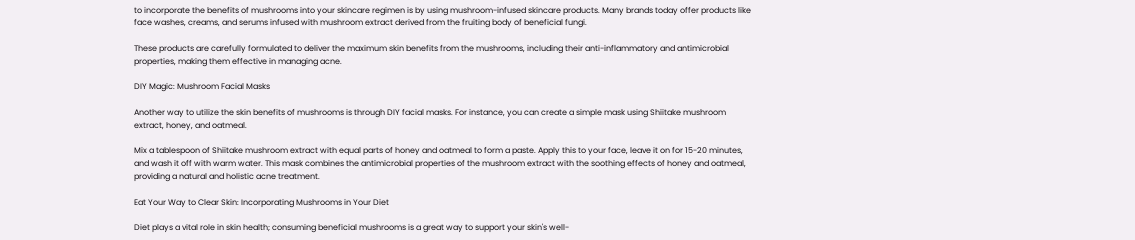to incorporate the benefits of mushrooms into your skincare regimen is by using mushroom-infused skincare products. Many brands today offer products like face washes, creams, and serums infused with mushroom extract derived from the fruiting body of beneficial fungi.

These products are carefully formulated to deliver the maximum skin benefits from the mushrooms, including their anti-inflammatory and antimicrobial properties, making them effective in managing acne.

DIY Magic: Mushroom Facial Masks

Another way to utilize the skin benefits of mushrooms is through DIY facial masks. For instance, you can create a simple mask using Shiitake mushroom extract, honey, and oatmeal.

Mix a tablespoon of Shiitake mushroom extract with equal parts of honey and oatmeal to form a paste. Apply this to your face, leave it on for 15-20 minutes, and wash it off with warm water. This mask combines the antimicrobial properties of the mushroom extract with the soothing effects of honey and oatmeal, providing a natural and holistic acne treatment.

Eat Your Way to Clear Skin: Incorporating Mushrooms in Your Diet

Diet plays a vital role in skin health; consuming beneficial mushrooms is a great way to support your skin's well-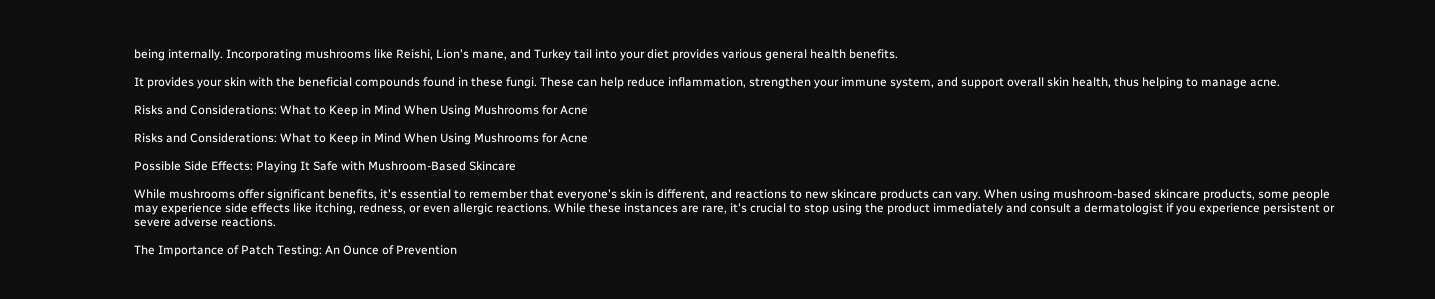being internally. Incorporating mushrooms like Reishi, Lion's mane, and Turkey tail into your diet provides various general health benefits.

It provides your skin with the beneficial compounds found in these fungi. These can help reduce inflammation, strengthen your immune system, and support overall skin health, thus helping to manage acne.

Risks and Considerations: What to Keep in Mind When Using Mushrooms for Acne

Risks and Considerations: What to Keep in Mind When Using Mushrooms for Acne

Possible Side Effects: Playing It Safe with Mushroom-Based Skincare

While mushrooms offer significant benefits, it's essential to remember that everyone's skin is different, and reactions to new skincare products can vary. When using mushroom-based skincare products, some people may experience side effects like itching, redness, or even allergic reactions. While these instances are rare, it's crucial to stop using the product immediately and consult a dermatologist if you experience persistent or severe adverse reactions.

The Importance of Patch Testing: An Ounce of Prevention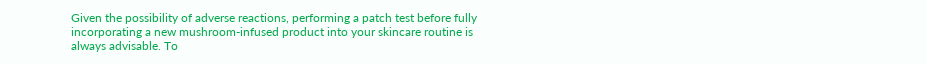Given the possibility of adverse reactions, performing a patch test before fully incorporating a new mushroom-infused product into your skincare routine is always advisable. To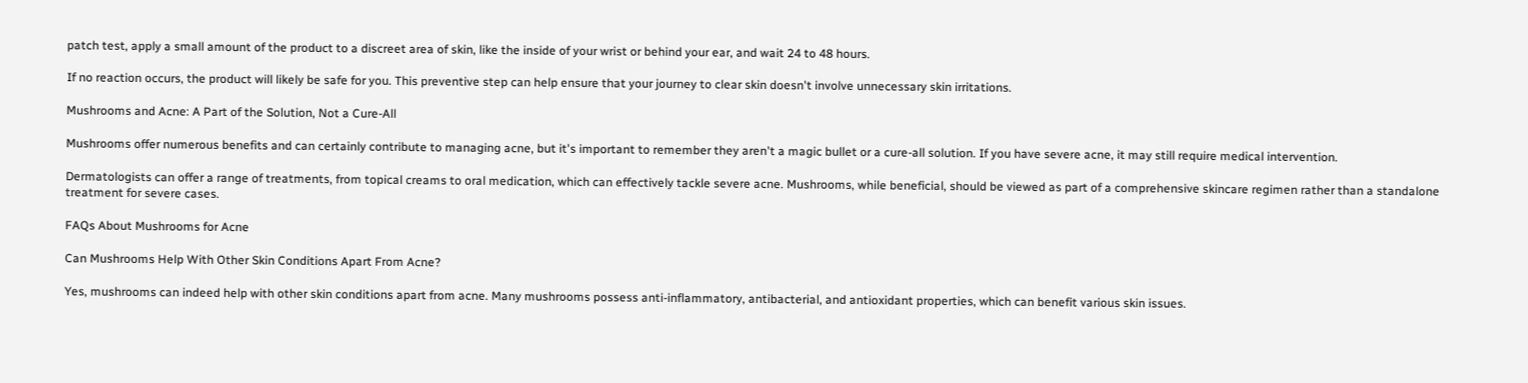patch test, apply a small amount of the product to a discreet area of skin, like the inside of your wrist or behind your ear, and wait 24 to 48 hours.

If no reaction occurs, the product will likely be safe for you. This preventive step can help ensure that your journey to clear skin doesn't involve unnecessary skin irritations.

Mushrooms and Acne: A Part of the Solution, Not a Cure-All

Mushrooms offer numerous benefits and can certainly contribute to managing acne, but it's important to remember they aren't a magic bullet or a cure-all solution. If you have severe acne, it may still require medical intervention.

Dermatologists can offer a range of treatments, from topical creams to oral medication, which can effectively tackle severe acne. Mushrooms, while beneficial, should be viewed as part of a comprehensive skincare regimen rather than a standalone treatment for severe cases.

FAQs About Mushrooms for Acne

Can Mushrooms Help With Other Skin Conditions Apart From Acne?

Yes, mushrooms can indeed help with other skin conditions apart from acne. Many mushrooms possess anti-inflammatory, antibacterial, and antioxidant properties, which can benefit various skin issues.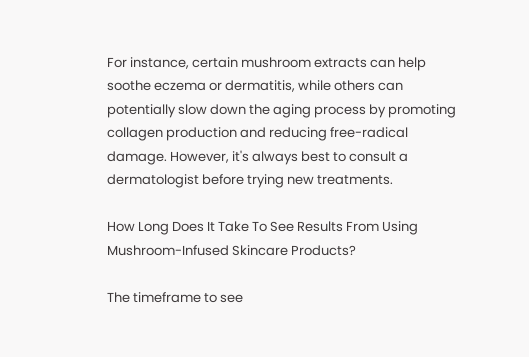For instance, certain mushroom extracts can help soothe eczema or dermatitis, while others can potentially slow down the aging process by promoting collagen production and reducing free-radical damage. However, it's always best to consult a dermatologist before trying new treatments.

How Long Does It Take To See Results From Using Mushroom-Infused Skincare Products?

The timeframe to see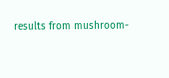results from mushroom-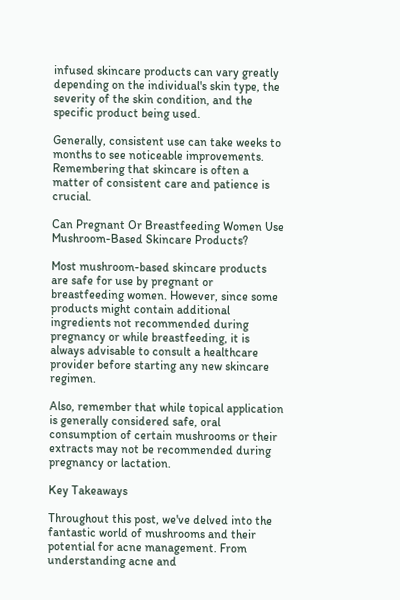infused skincare products can vary greatly depending on the individual's skin type, the severity of the skin condition, and the specific product being used.

Generally, consistent use can take weeks to months to see noticeable improvements. Remembering that skincare is often a matter of consistent care and patience is crucial.

Can Pregnant Or Breastfeeding Women Use Mushroom-Based Skincare Products?

Most mushroom-based skincare products are safe for use by pregnant or breastfeeding women. However, since some products might contain additional ingredients not recommended during pregnancy or while breastfeeding, it is always advisable to consult a healthcare provider before starting any new skincare regimen.

Also, remember that while topical application is generally considered safe, oral consumption of certain mushrooms or their extracts may not be recommended during pregnancy or lactation.

Key Takeaways

Throughout this post, we've delved into the fantastic world of mushrooms and their potential for acne management. From understanding acne and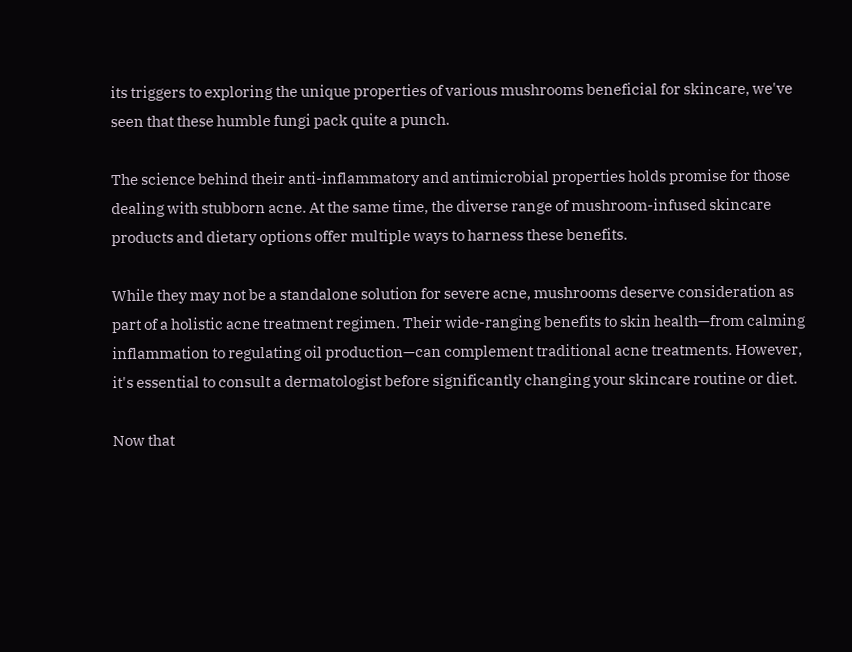its triggers to exploring the unique properties of various mushrooms beneficial for skincare, we've seen that these humble fungi pack quite a punch.

The science behind their anti-inflammatory and antimicrobial properties holds promise for those dealing with stubborn acne. At the same time, the diverse range of mushroom-infused skincare products and dietary options offer multiple ways to harness these benefits.

While they may not be a standalone solution for severe acne, mushrooms deserve consideration as part of a holistic acne treatment regimen. Their wide-ranging benefits to skin health—from calming inflammation to regulating oil production—can complement traditional acne treatments. However, it's essential to consult a dermatologist before significantly changing your skincare routine or diet.

Now that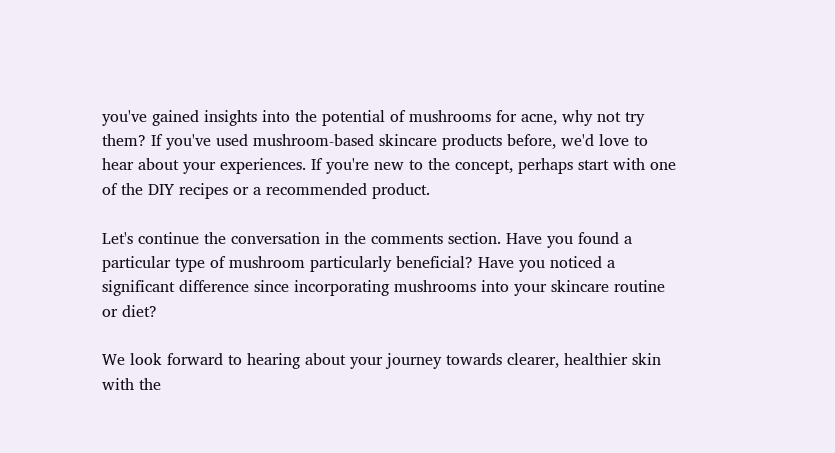you've gained insights into the potential of mushrooms for acne, why not try them? If you've used mushroom-based skincare products before, we'd love to hear about your experiences. If you're new to the concept, perhaps start with one of the DIY recipes or a recommended product.

Let's continue the conversation in the comments section. Have you found a particular type of mushroom particularly beneficial? Have you noticed a significant difference since incorporating mushrooms into your skincare routine or diet?

We look forward to hearing about your journey towards clearer, healthier skin with the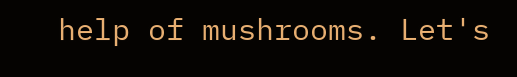help of mushrooms. Let's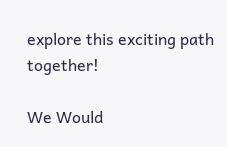explore this exciting path together!

We Would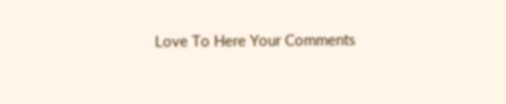Love To Here Your Comments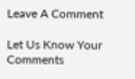Leave A Comment

Let Us Know Your Comments